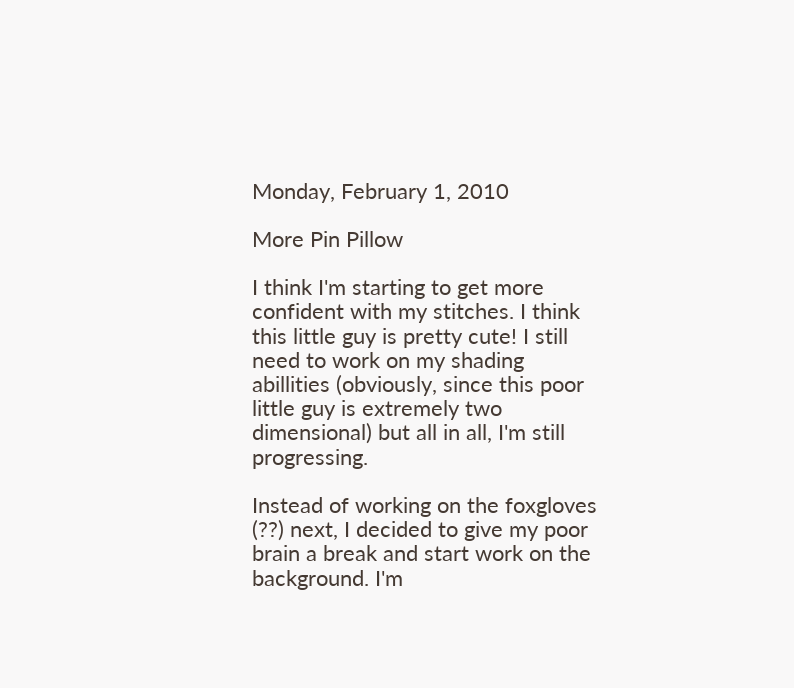Monday, February 1, 2010

More Pin Pillow

I think I'm starting to get more confident with my stitches. I think this little guy is pretty cute! I still need to work on my shading abillities (obviously, since this poor little guy is extremely two dimensional) but all in all, I'm still progressing.

Instead of working on the foxgloves (??) next, I decided to give my poor brain a break and start work on the background. I'm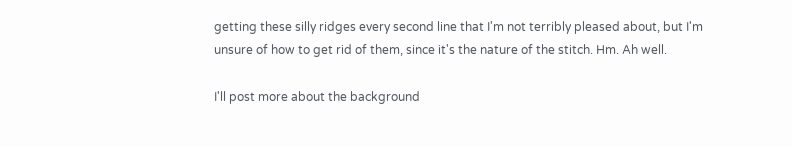getting these silly ridges every second line that I'm not terribly pleased about, but I'm unsure of how to get rid of them, since it's the nature of the stitch. Hm. Ah well.

I'll post more about the background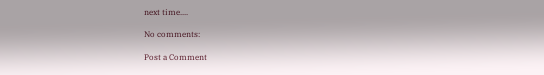next time....

No comments:

Post a Comment